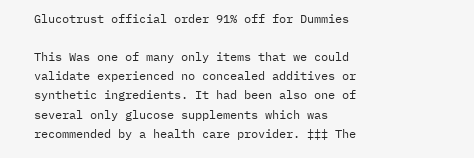Glucotrust official order 91% off for Dummies

This Was one of many only items that we could validate experienced no concealed additives or synthetic ingredients. It had been also one of several only glucose supplements which was recommended by a health care provider. ‡‡‡ The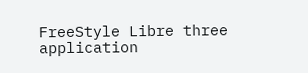FreeStyle Libre three application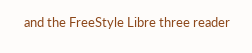and the FreeStyle Libre three reader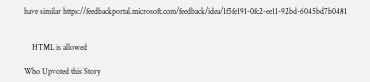have similar https://feedbackportal.microsoft.com/feedback/idea/1f5fe191-0fc2-ee11-92bd-6045bd7b0481


    HTML is allowed

Who Upvoted this Story